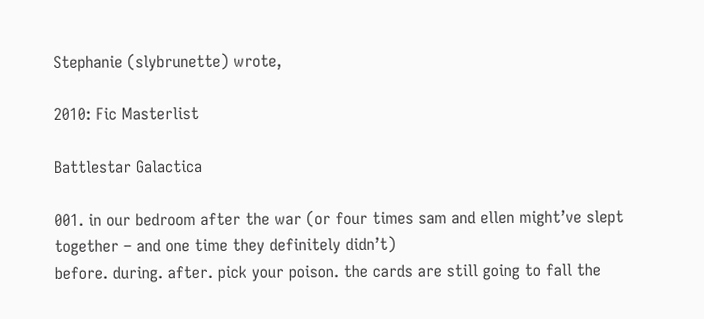Stephanie (slybrunette) wrote,

2010: Fic Masterlist

Battlestar Galactica

001. in our bedroom after the war (or four times sam and ellen might’ve slept together – and one time they definitely didn’t)
before. during. after. pick your poison. the cards are still going to fall the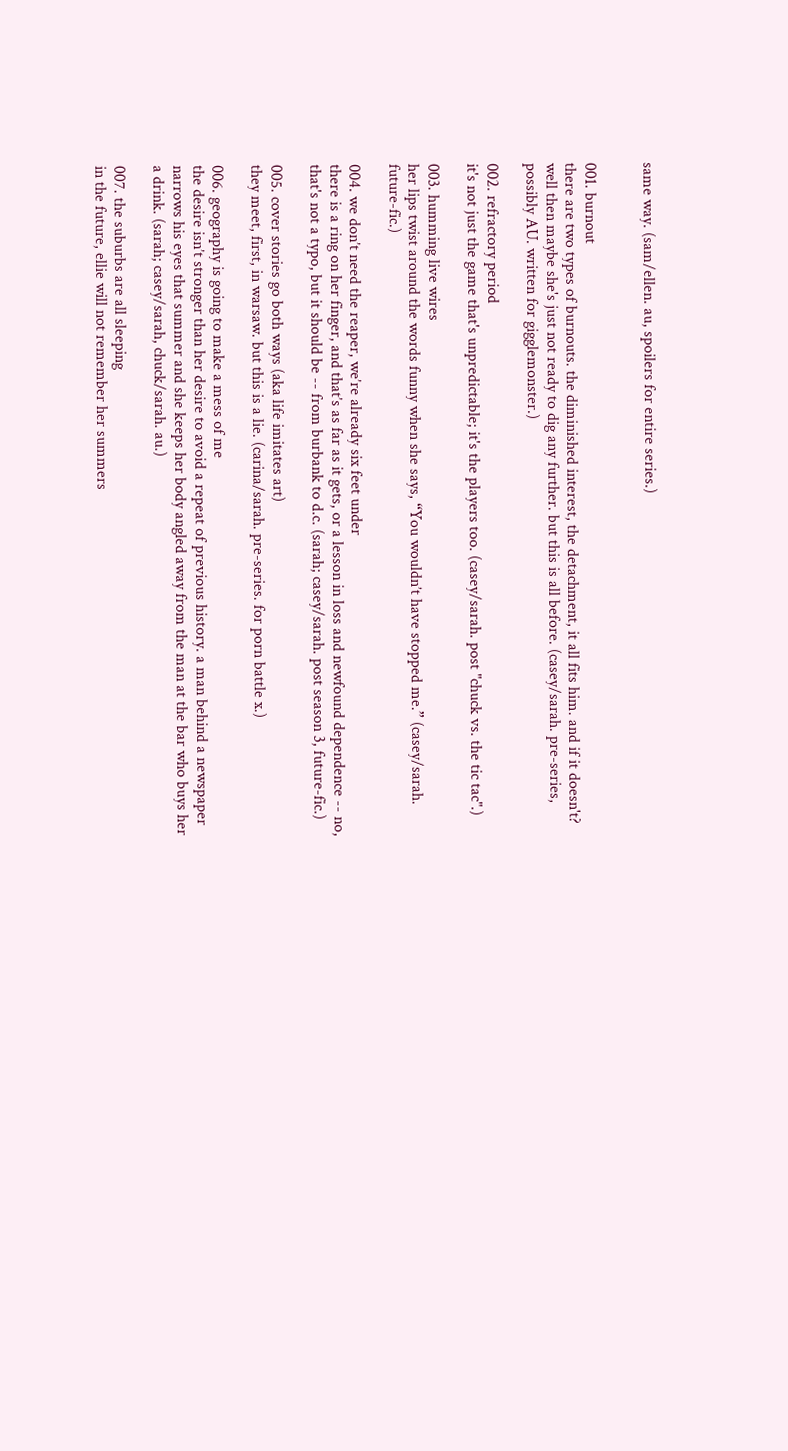same way. (sam/ellen. au, spoilers for entire series.)


001. burnout
there are two types of burnouts. the diminished interest, the detachment, it all fits him. and if it doesn't? well then maybe she's just not ready to dig any further. but this is all before. (casey/sarah. pre-series, possibly AU. written for gigglemonster.)

002. refractory period
it's not just the game that's unpredictable; it's the players too. (casey/sarah. post "chuck vs. the tic tac".)

003. humming live wires
her lips twist around the words funny when she says, “You wouldn’t have stopped me.” (casey/sarah. future-fic.)

004. we don’t need the reaper, we’re already six feet under
there is a ring on her finger, and that’s as far as it gets, or a lesson in loss and newfound dependence -- no, that's not a typo, but it should be -- from burbank to d.c. (sarah; casey/sarah. post season 3, future-fic.)

005. cover stories go both ways (aka life imitates art)
they meet, first, in warsaw. but this is a lie. (carina/sarah. pre-series. for porn battle x.)

006. geography is going to make a mess of me
the desire isn’t stronger than her desire to avoid a repeat of previous history. a man behind a newspaper narrows his eyes that summer and she keeps her body angled away from the man at the bar who buys her a drink. (sarah; casey/sarah, chuck/sarah. au.)

007. the suburbs are all sleeping
in the future, ellie will not remember her summers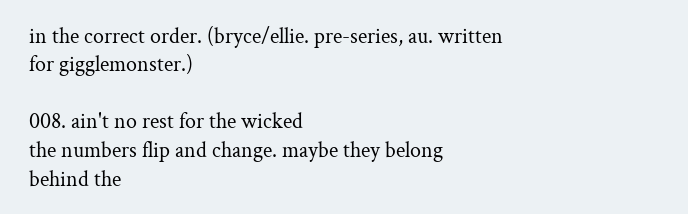in the correct order. (bryce/ellie. pre-series, au. written for gigglemonster.)

008. ain't no rest for the wicked
the numbers flip and change. maybe they belong behind the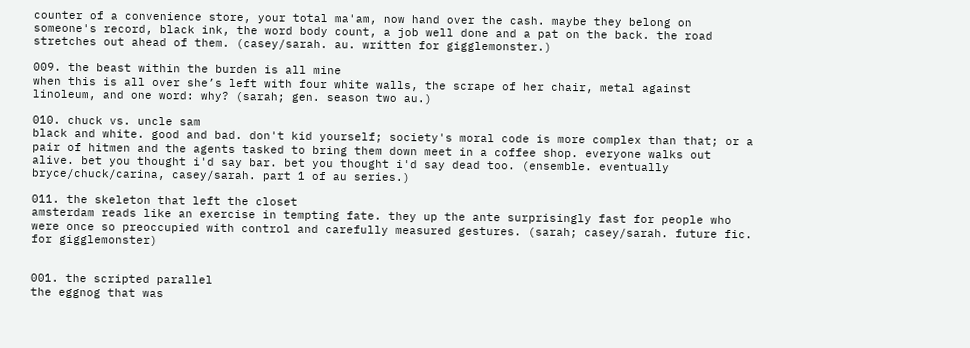counter of a convenience store, your total ma'am, now hand over the cash. maybe they belong on someone's record, black ink, the word body count, a job well done and a pat on the back. the road stretches out ahead of them. (casey/sarah. au. written for gigglemonster.)

009. the beast within the burden is all mine
when this is all over she’s left with four white walls, the scrape of her chair, metal against linoleum, and one word: why? (sarah; gen. season two au.)

010. chuck vs. uncle sam
black and white. good and bad. don't kid yourself; society's moral code is more complex than that; or a pair of hitmen and the agents tasked to bring them down meet in a coffee shop. everyone walks out alive. bet you thought i'd say bar. bet you thought i'd say dead too. (ensemble. eventually bryce/chuck/carina, casey/sarah. part 1 of au series.)

011. the skeleton that left the closet
amsterdam reads like an exercise in tempting fate. they up the ante surprisingly fast for people who were once so preoccupied with control and carefully measured gestures. (sarah; casey/sarah. future fic. for gigglemonster)


001. the scripted parallel
the eggnog that was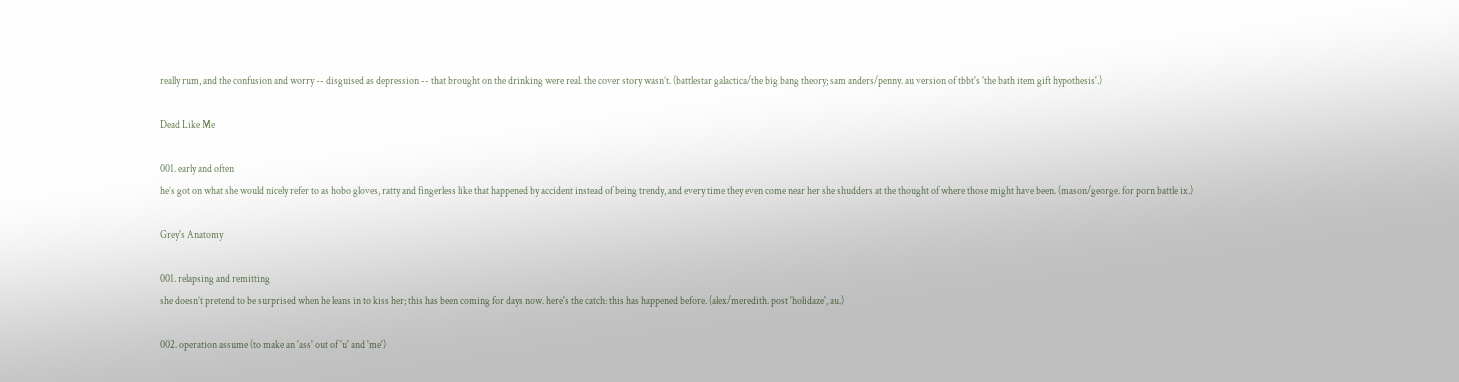really rum, and the confusion and worry -- disguised as depression -- that brought on the drinking were real. the cover story wasn’t. (battlestar galactica/the big bang theory; sam anders/penny. au version of tbbt's 'the bath item gift hypothesis'.)

Dead Like Me

001. early and often
he’s got on what she would nicely refer to as hobo gloves, ratty and fingerless like that happened by accident instead of being trendy, and every time they even come near her she shudders at the thought of where those might have been. (mason/george. for porn battle ix.)

Grey's Anatomy

001. relapsing and remitting
she doesn’t pretend to be surprised when he leans in to kiss her; this has been coming for days now. here's the catch: this has happened before. (alex/meredith. post 'holidaze', au.)

002. operation assume (to make an 'ass' out of 'u' and 'me')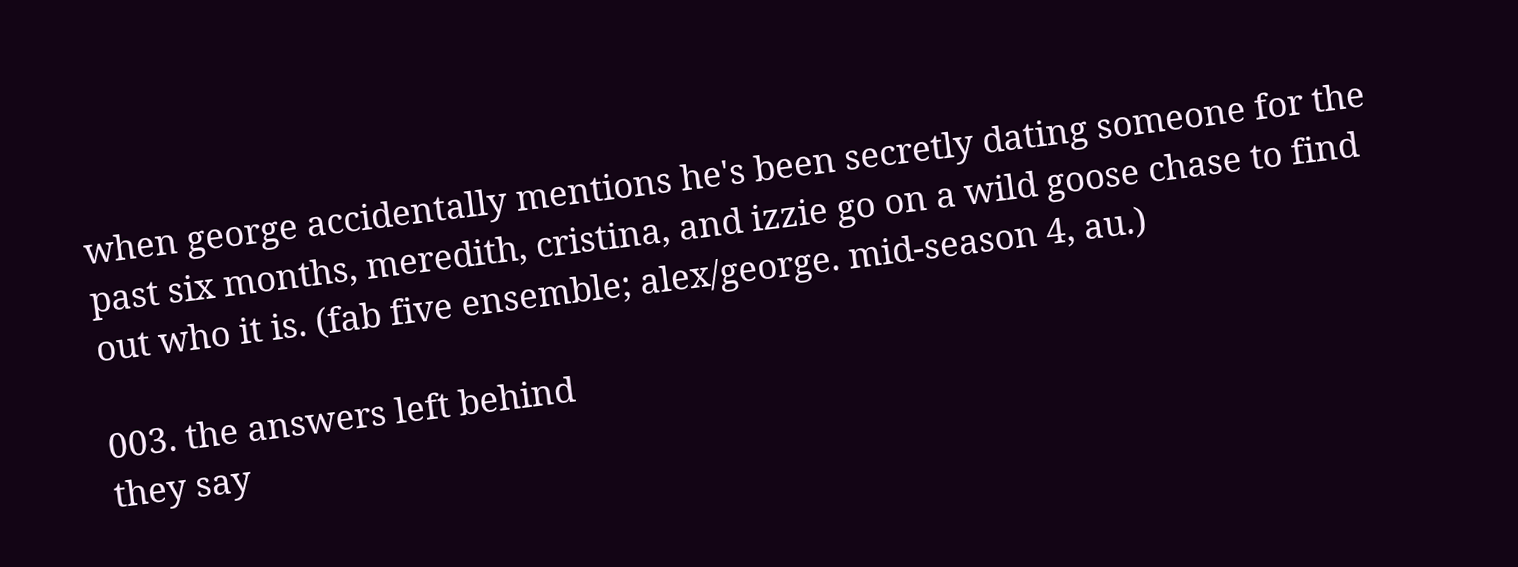when george accidentally mentions he's been secretly dating someone for the past six months, meredith, cristina, and izzie go on a wild goose chase to find out who it is. (fab five ensemble; alex/george. mid-season 4, au.)

003. the answers left behind
they say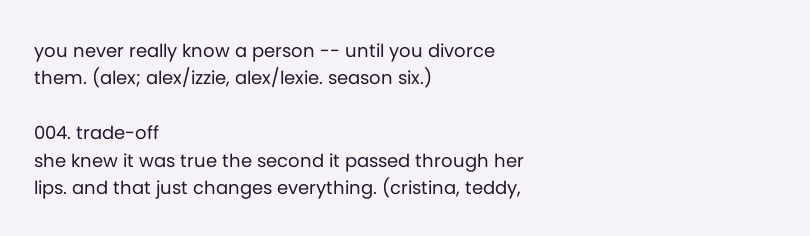you never really know a person -- until you divorce them. (alex; alex/izzie, alex/lexie. season six.)

004. trade-off
she knew it was true the second it passed through her lips. and that just changes everything. (cristina, teddy,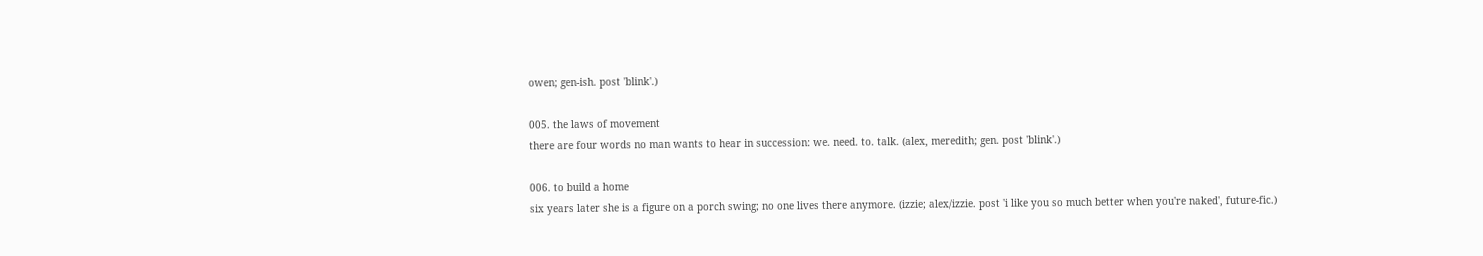owen; gen-ish. post 'blink'.)

005. the laws of movement
there are four words no man wants to hear in succession: we. need. to. talk. (alex, meredith; gen. post 'blink'.)

006. to build a home
six years later she is a figure on a porch swing; no one lives there anymore. (izzie; alex/izzie. post 'i like you so much better when you're naked', future-fic.)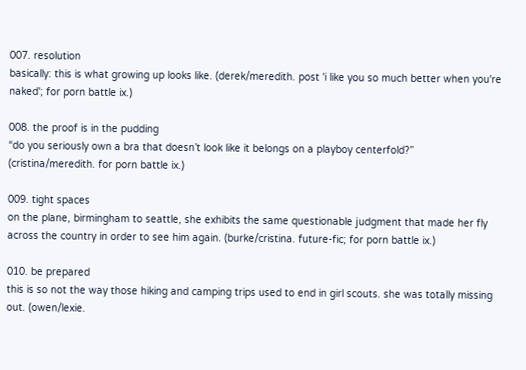007. resolution
basically: this is what growing up looks like. (derek/meredith. post 'i like you so much better when you're naked'; for porn battle ix.)

008. the proof is in the pudding
“do you seriously own a bra that doesn’t look like it belongs on a playboy centerfold?” (cristina/meredith. for porn battle ix.)

009. tight spaces
on the plane, birmingham to seattle, she exhibits the same questionable judgment that made her fly across the country in order to see him again. (burke/cristina. future-fic; for porn battle ix.)

010. be prepared
this is so not the way those hiking and camping trips used to end in girl scouts. she was totally missing out. (owen/lexie.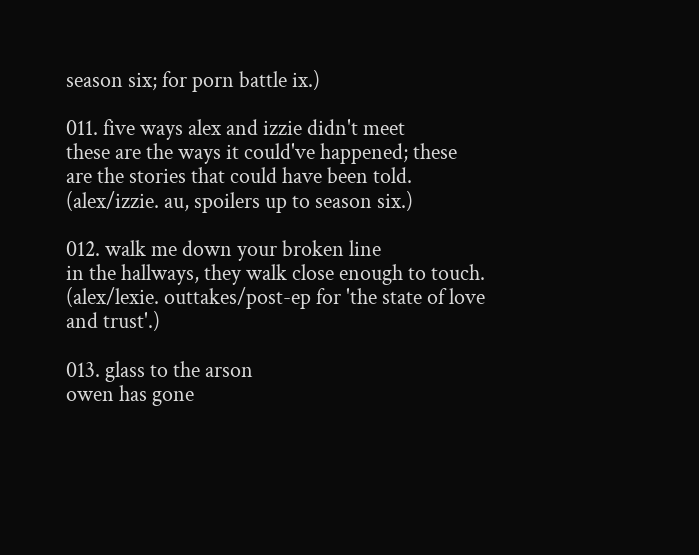season six; for porn battle ix.)

011. five ways alex and izzie didn't meet
these are the ways it could've happened; these are the stories that could have been told. (alex/izzie. au, spoilers up to season six.)

012. walk me down your broken line
in the hallways, they walk close enough to touch. (alex/lexie. outtakes/post-ep for 'the state of love and trust'.)

013. glass to the arson
owen has gone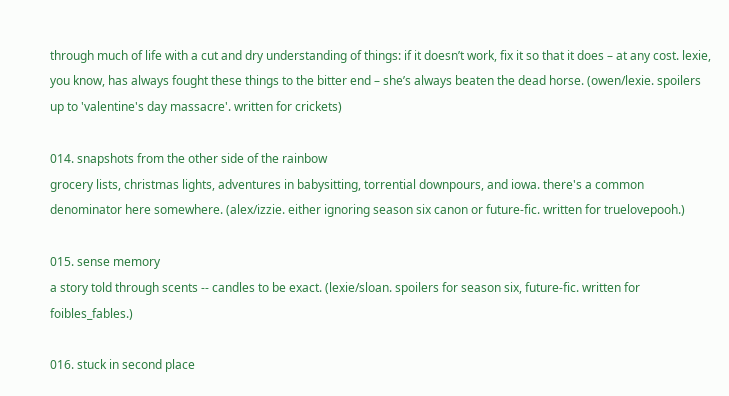through much of life with a cut and dry understanding of things: if it doesn’t work, fix it so that it does – at any cost. lexie, you know, has always fought these things to the bitter end – she’s always beaten the dead horse. (owen/lexie. spoilers up to 'valentine's day massacre'. written for crickets)

014. snapshots from the other side of the rainbow
grocery lists, christmas lights, adventures in babysitting, torrential downpours, and iowa. there's a common denominator here somewhere. (alex/izzie. either ignoring season six canon or future-fic. written for truelovepooh.)

015. sense memory
a story told through scents -- candles to be exact. (lexie/sloan. spoilers for season six, future-fic. written for foibles_fables.)

016. stuck in second place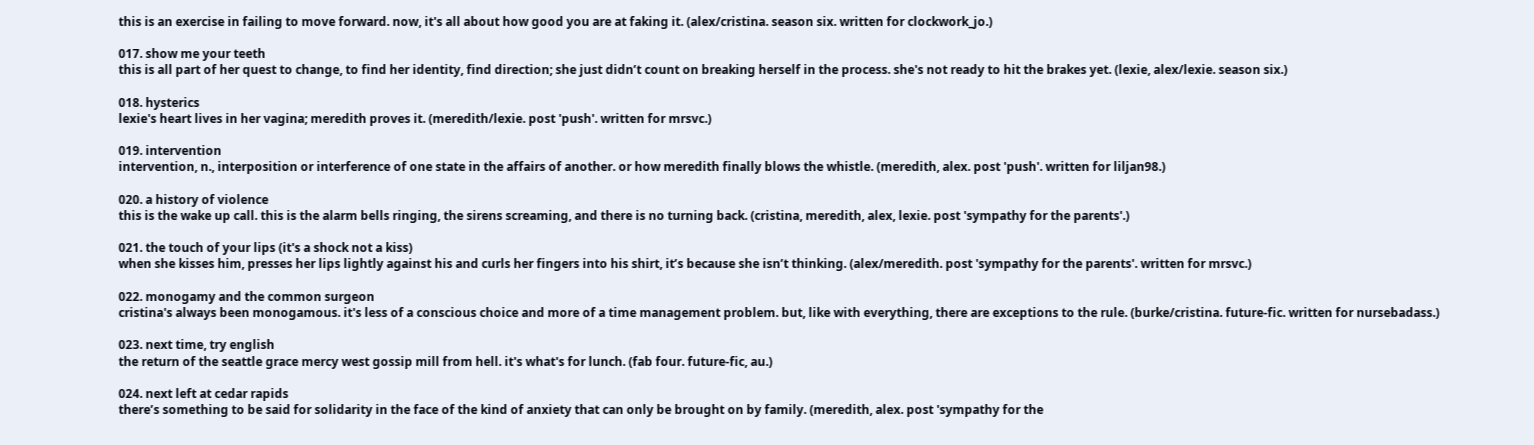this is an exercise in failing to move forward. now, it's all about how good you are at faking it. (alex/cristina. season six. written for clockwork_jo.)

017. show me your teeth
this is all part of her quest to change, to find her identity, find direction; she just didn’t count on breaking herself in the process. she's not ready to hit the brakes yet. (lexie, alex/lexie. season six.)

018. hysterics
lexie's heart lives in her vagina; meredith proves it. (meredith/lexie. post 'push'. written for mrsvc.)

019. intervention
intervention, n., interposition or interference of one state in the affairs of another. or how meredith finally blows the whistle. (meredith, alex. post 'push'. written for liljan98.)

020. a history of violence
this is the wake up call. this is the alarm bells ringing, the sirens screaming, and there is no turning back. (cristina, meredith, alex, lexie. post 'sympathy for the parents'.)

021. the touch of your lips (it's a shock not a kiss)
when she kisses him, presses her lips lightly against his and curls her fingers into his shirt, it’s because she isn’t thinking. (alex/meredith. post 'sympathy for the parents'. written for mrsvc.)

022. monogamy and the common surgeon
cristina's always been monogamous. it's less of a conscious choice and more of a time management problem. but, like with everything, there are exceptions to the rule. (burke/cristina. future-fic. written for nursebadass.)

023. next time, try english
the return of the seattle grace mercy west gossip mill from hell. it's what's for lunch. (fab four. future-fic, au.)

024. next left at cedar rapids
there’s something to be said for solidarity in the face of the kind of anxiety that can only be brought on by family. (meredith, alex. post 'sympathy for the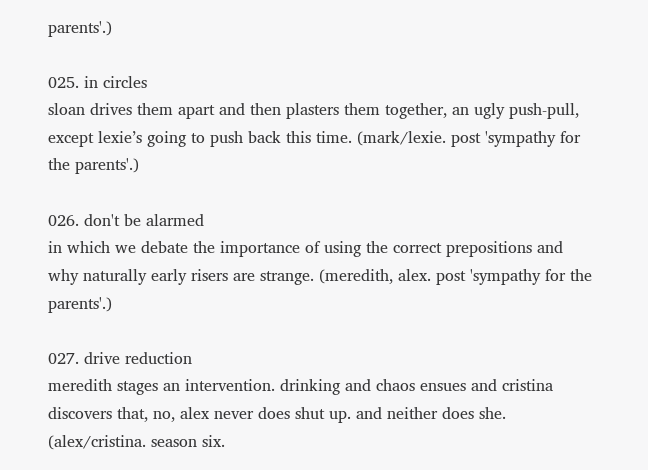parents'.)

025. in circles
sloan drives them apart and then plasters them together, an ugly push-pull, except lexie’s going to push back this time. (mark/lexie. post 'sympathy for the parents'.)

026. don't be alarmed
in which we debate the importance of using the correct prepositions and why naturally early risers are strange. (meredith, alex. post 'sympathy for the parents'.)

027. drive reduction
meredith stages an intervention. drinking and chaos ensues and cristina discovers that, no, alex never does shut up. and neither does she. (alex/cristina. season six.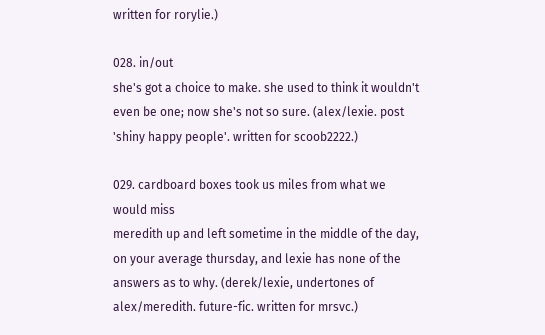written for rorylie.)

028. in/out
she's got a choice to make. she used to think it wouldn't even be one; now she's not so sure. (alex/lexie. post 'shiny happy people'. written for scoob2222.)

029. cardboard boxes took us miles from what we would miss
meredith up and left sometime in the middle of the day, on your average thursday, and lexie has none of the answers as to why. (derek/lexie, undertones of alex/meredith. future-fic. written for mrsvc.)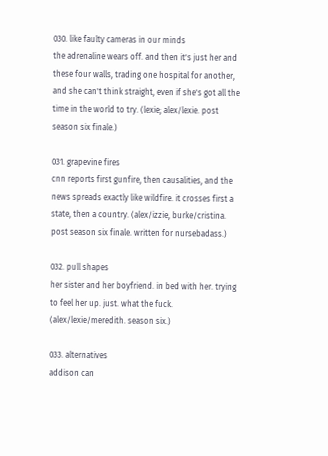030. like faulty cameras in our minds
the adrenaline wears off. and then it's just her and these four walls, trading one hospital for another, and she can't think straight, even if she's got all the time in the world to try. (lexie; alex/lexie. post season six finale.)

031. grapevine fires
cnn reports first gunfire, then causalities, and the news spreads exactly like wildfire. it crosses first a state, then a country. (alex/izzie, burke/cristina. post season six finale. written for nursebadass.)

032. pull shapes
her sister and her boyfriend. in bed with her. trying to feel her up. just. what the fuck. (alex/lexie/meredith. season six.)

033. alternatives
addison can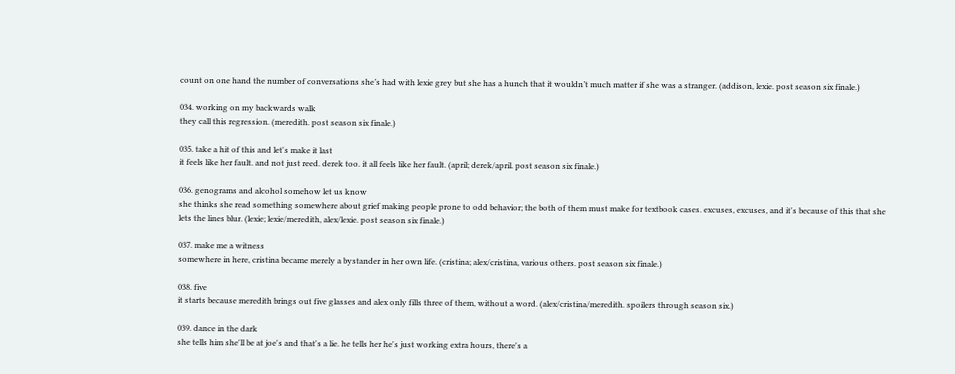count on one hand the number of conversations she’s had with lexie grey but she has a hunch that it wouldn’t much matter if she was a stranger. (addison, lexie. post season six finale.)

034. working on my backwards walk
they call this regression. (meredith. post season six finale.)

035. take a hit of this and let's make it last
it feels like her fault. and not just reed. derek too. it all feels like her fault. (april; derek/april. post season six finale.)

036. genograms and alcohol somehow let us know
she thinks she read something somewhere about grief making people prone to odd behavior; the both of them must make for textbook cases. excuses, excuses, and it's because of this that she lets the lines blur. (lexie; lexie/meredith, alex/lexie. post season six finale.)

037. make me a witness
somewhere in here, cristina became merely a bystander in her own life. (cristina; alex/cristina, various others. post season six finale.)

038. five
it starts because meredith brings out five glasses and alex only fills three of them, without a word. (alex/cristina/meredith. spoilers through season six.)

039. dance in the dark
she tells him she'll be at joe's and that's a lie. he tells her he's just working extra hours, there's a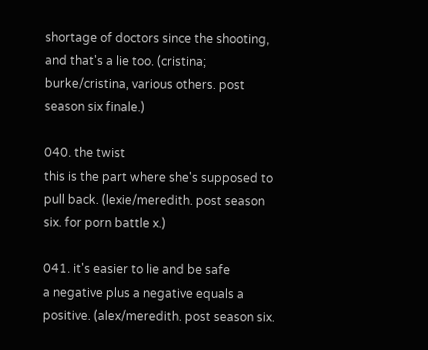shortage of doctors since the shooting, and that's a lie too. (cristina; burke/cristina, various others. post season six finale.)

040. the twist
this is the part where she's supposed to pull back. (lexie/meredith. post season six. for porn battle x.)

041. it's easier to lie and be safe
a negative plus a negative equals a positive. (alex/meredith. post season six.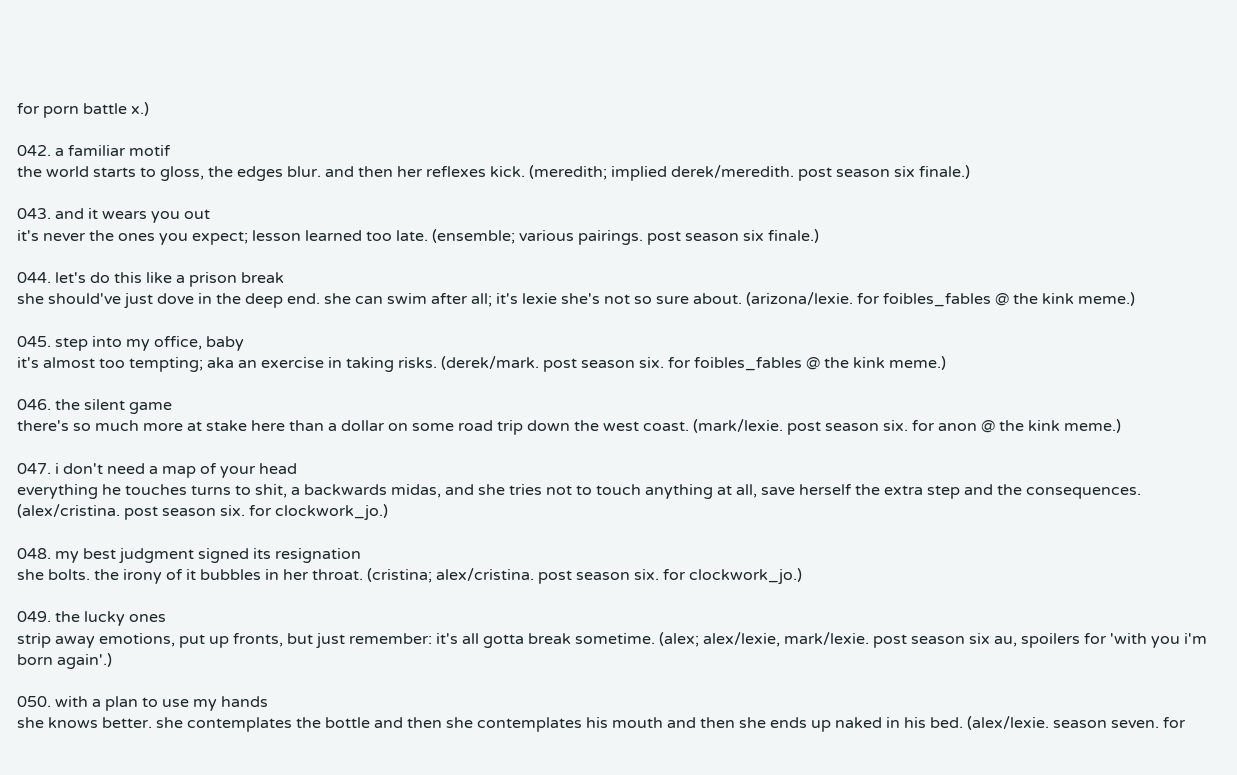for porn battle x.)

042. a familiar motif
the world starts to gloss, the edges blur. and then her reflexes kick. (meredith; implied derek/meredith. post season six finale.)

043. and it wears you out
it's never the ones you expect; lesson learned too late. (ensemble; various pairings. post season six finale.)

044. let's do this like a prison break
she should've just dove in the deep end. she can swim after all; it's lexie she's not so sure about. (arizona/lexie. for foibles_fables @ the kink meme.)

045. step into my office, baby
it's almost too tempting; aka an exercise in taking risks. (derek/mark. post season six. for foibles_fables @ the kink meme.)

046. the silent game
there's so much more at stake here than a dollar on some road trip down the west coast. (mark/lexie. post season six. for anon @ the kink meme.)

047. i don't need a map of your head
everything he touches turns to shit, a backwards midas, and she tries not to touch anything at all, save herself the extra step and the consequences. (alex/cristina. post season six. for clockwork_jo.)

048. my best judgment signed its resignation
she bolts. the irony of it bubbles in her throat. (cristina; alex/cristina. post season six. for clockwork_jo.)

049. the lucky ones
strip away emotions, put up fronts, but just remember: it's all gotta break sometime. (alex; alex/lexie, mark/lexie. post season six au, spoilers for 'with you i'm born again'.)

050. with a plan to use my hands
she knows better. she contemplates the bottle and then she contemplates his mouth and then she ends up naked in his bed. (alex/lexie. season seven. for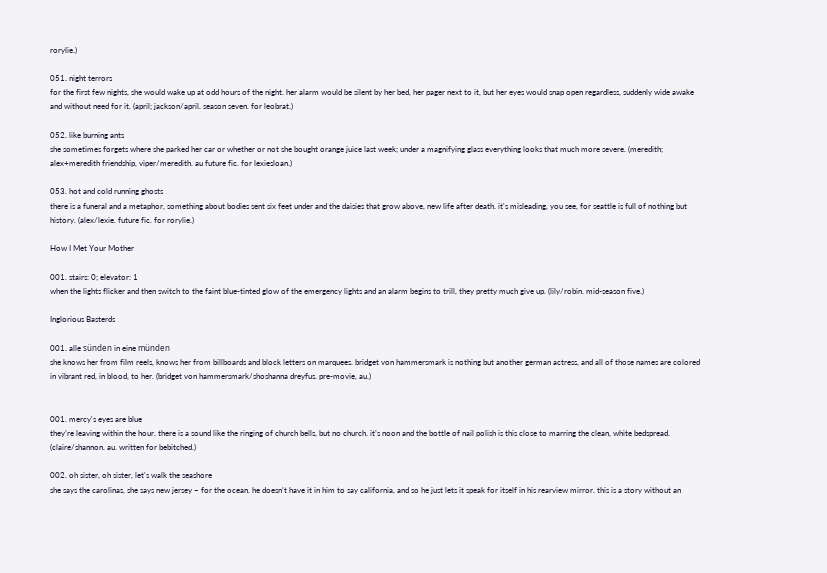rorylie.)

051. night terrors
for the first few nights, she would wake up at odd hours of the night. her alarm would be silent by her bed, her pager next to it, but her eyes would snap open regardless, suddenly wide awake and without need for it. (april; jackson/april. season seven. for leobrat.)

052. like burning ants
she sometimes forgets where she parked her car or whether or not she bought orange juice last week; under a magnifying glass everything looks that much more severe. (meredith; alex+meredith friendship, viper/meredith. au future fic. for lexiesloan.)

053. hot and cold running ghosts
there is a funeral and a metaphor, something about bodies sent six feet under and the daisies that grow above, new life after death. it's misleading, you see, for seattle is full of nothing but history. (alex/lexie. future fic. for rorylie.)

How I Met Your Mother

001. stairs: 0; elevator: 1
when the lights flicker and then switch to the faint blue-tinted glow of the emergency lights and an alarm begins to trill, they pretty much give up. (lily/robin. mid-season five.)

Inglorious Basterds

001. alle sünden in eine münden
she knows her from film reels, knows her from billboards and block letters on marquees. bridget von hammersmark is nothing but another german actress, and all of those names are colored in vibrant red, in blood, to her. (bridget von hammersmark/shoshanna dreyfus. pre-movie, au.)


001. mercy's eyes are blue
they’re leaving within the hour. there is a sound like the ringing of church bells, but no church. it’s noon and the bottle of nail polish is this close to marring the clean, white bedspread. (claire/shannon. au. written for bebitched.)

002. oh sister, oh sister, let's walk the seashore
she says the carolinas, she says new jersey – for the ocean. he doesn’t have it in him to say california, and so he just lets it speak for itself in his rearview mirror. this is a story without an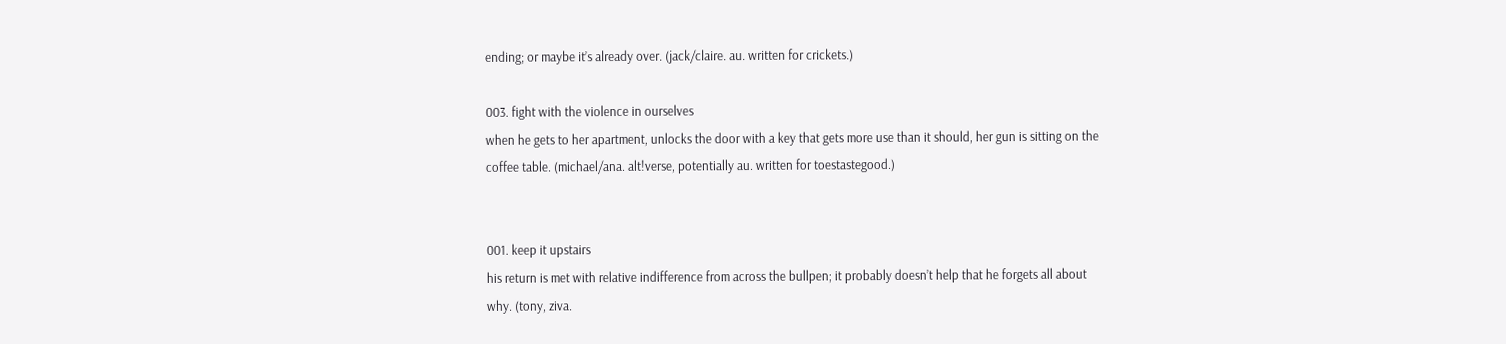ending; or maybe it’s already over. (jack/claire. au. written for crickets.)

003. fight with the violence in ourselves
when he gets to her apartment, unlocks the door with a key that gets more use than it should, her gun is sitting on the coffee table. (michael/ana. alt!verse, potentially au. written for toestastegood.)


001. keep it upstairs
his return is met with relative indifference from across the bullpen; it probably doesn’t help that he forgets all about why. (tony, ziva.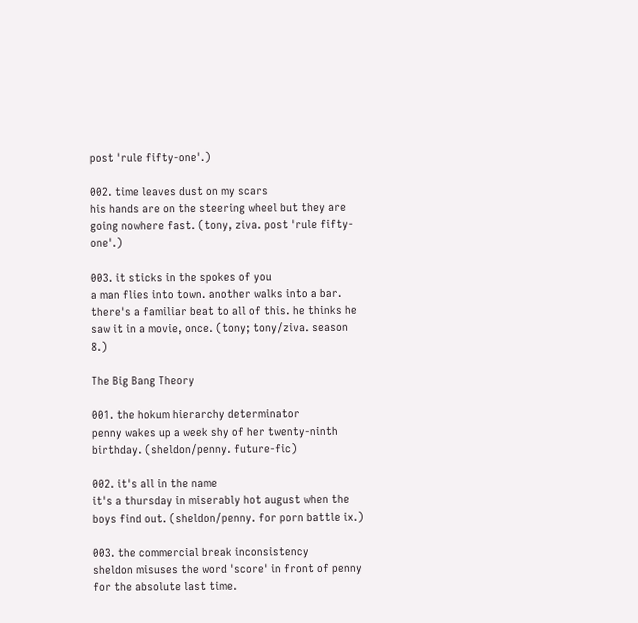post 'rule fifty-one'.)

002. time leaves dust on my scars
his hands are on the steering wheel but they are going nowhere fast. (tony, ziva. post 'rule fifty-one'.)

003. it sticks in the spokes of you
a man flies into town. another walks into a bar. there's a familiar beat to all of this. he thinks he saw it in a movie, once. (tony; tony/ziva. season 8.)

The Big Bang Theory

001. the hokum hierarchy determinator
penny wakes up a week shy of her twenty-ninth birthday. (sheldon/penny. future-fic)

002. it's all in the name
it's a thursday in miserably hot august when the boys find out. (sheldon/penny. for porn battle ix.)

003. the commercial break inconsistency
sheldon misuses the word 'score' in front of penny for the absolute last time.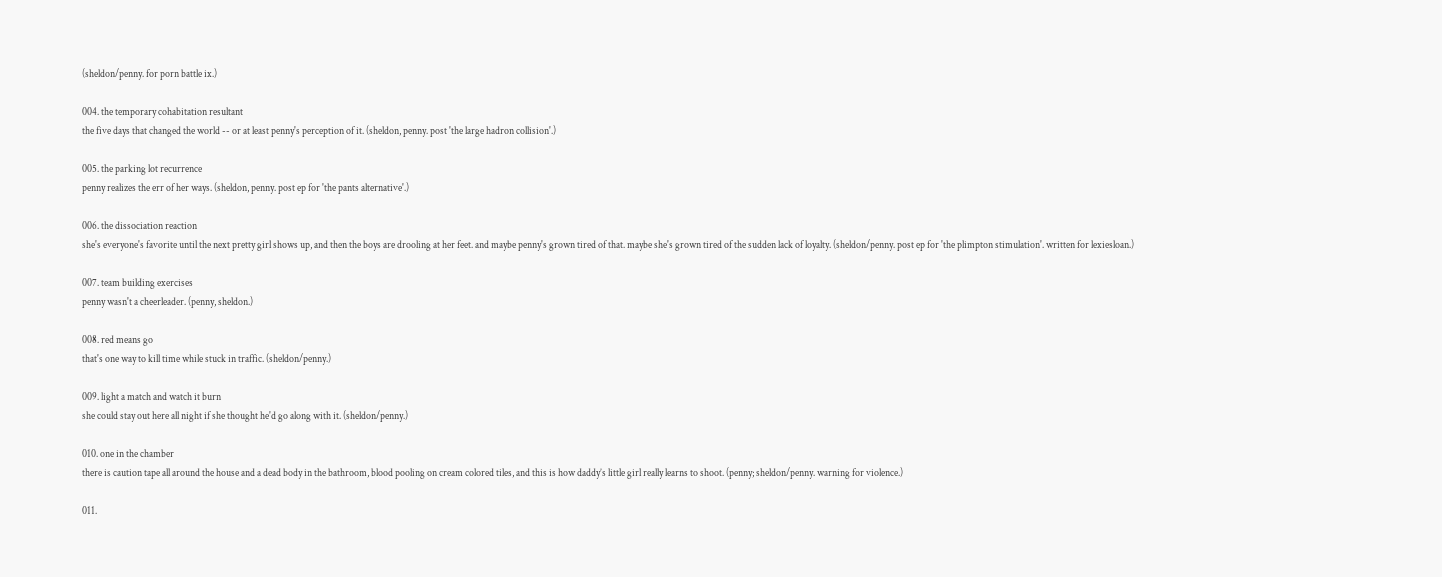(sheldon/penny. for porn battle ix.)

004. the temporary cohabitation resultant
the five days that changed the world -- or at least penny's perception of it. (sheldon, penny. post 'the large hadron collision'.)

005. the parking lot recurrence
penny realizes the err of her ways. (sheldon, penny. post ep for 'the pants alternative'.)

006. the dissociation reaction
she's everyone's favorite until the next pretty girl shows up, and then the boys are drooling at her feet. and maybe penny's grown tired of that. maybe she's grown tired of the sudden lack of loyalty. (sheldon/penny. post ep for 'the plimpton stimulation'. written for lexiesloan.)

007. team building exercises
penny wasn't a cheerleader. (penny, sheldon.)

008. red means go
that's one way to kill time while stuck in traffic. (sheldon/penny.)

009. light a match and watch it burn
she could stay out here all night if she thought he'd go along with it. (sheldon/penny.)

010. one in the chamber
there is caution tape all around the house and a dead body in the bathroom, blood pooling on cream colored tiles, and this is how daddy’s little girl really learns to shoot. (penny; sheldon/penny. warning for violence.)

011.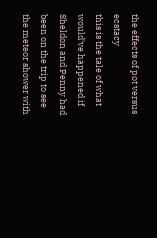the effects of pot versus ecstacy
this is the tale of what would've happened if Sheldon and Penny had been on the trip to see the meteor shower with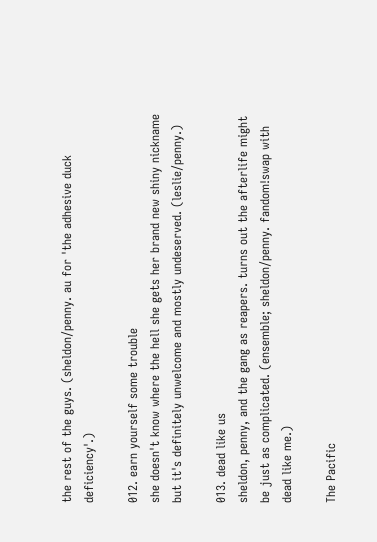the rest of the guys. (sheldon/penny. au for 'the adhesive duck deficiency'.)

012. earn yourself some trouble
she doesn't know where the hell she gets her brand new shiny nickname but it's definitely unwelcome and mostly undeserved. (leslie/penny.)

013. dead like us
sheldon, penny, and the gang as reapers. turns out the afterlife might be just as complicated. (ensemble; sheldon/penny. fandom!swap with dead like me.)

The Pacific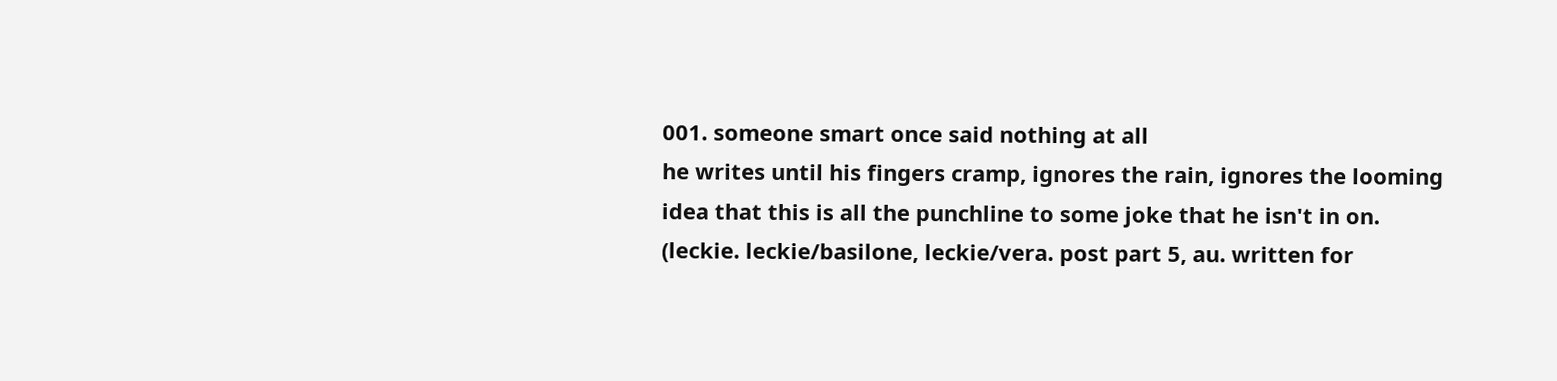001. someone smart once said nothing at all
he writes until his fingers cramp, ignores the rain, ignores the looming idea that this is all the punchline to some joke that he isn't in on. (leckie. leckie/basilone, leckie/vera. post part 5, au. written for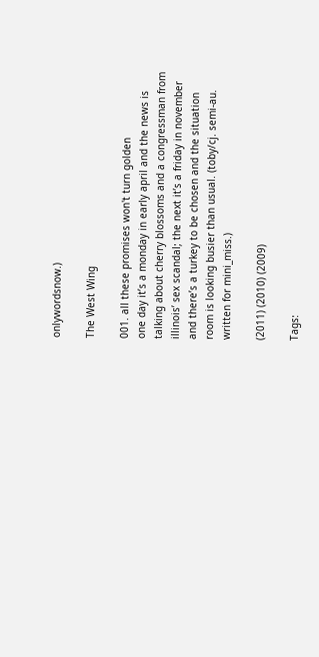onlywordsnow.)

The West Wing

001. all these promises won't turn golden
one day it’s a monday in early april and the news is talking about cherry blossoms and a congressman from illinois’ sex scandal; the next it’s a friday in november and there’s a turkey to be chosen and the situation room is looking busier than usual. (toby/cj. semi-au. written for mini_miss.)

(2011) (2010) (2009)

Tags: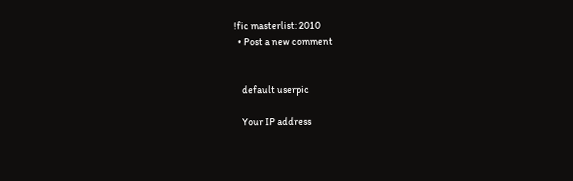!fic masterlist: 2010
  • Post a new comment


    default userpic

    Your IP address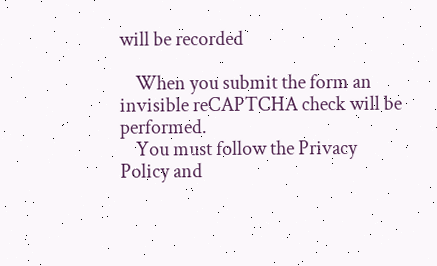will be recorded

    When you submit the form an invisible reCAPTCHA check will be performed.
    You must follow the Privacy Policy and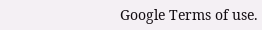Google Terms of use.